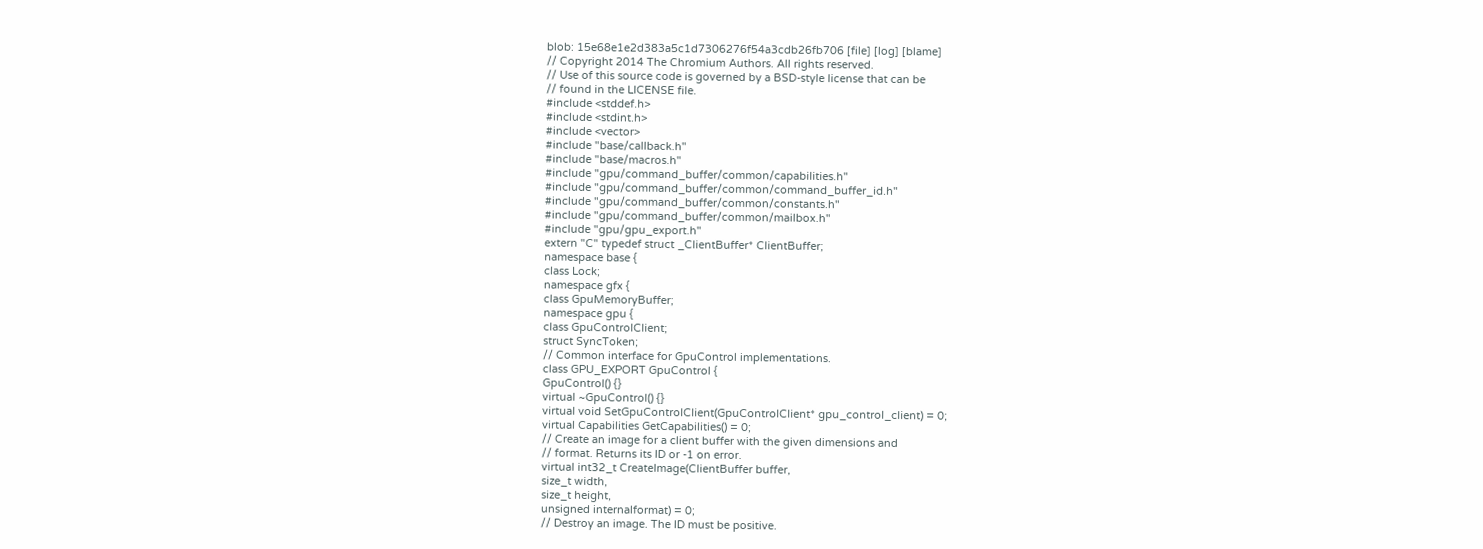blob: 15e68e1e2d383a5c1d7306276f54a3cdb26fb706 [file] [log] [blame]
// Copyright 2014 The Chromium Authors. All rights reserved.
// Use of this source code is governed by a BSD-style license that can be
// found in the LICENSE file.
#include <stddef.h>
#include <stdint.h>
#include <vector>
#include "base/callback.h"
#include "base/macros.h"
#include "gpu/command_buffer/common/capabilities.h"
#include "gpu/command_buffer/common/command_buffer_id.h"
#include "gpu/command_buffer/common/constants.h"
#include "gpu/command_buffer/common/mailbox.h"
#include "gpu/gpu_export.h"
extern "C" typedef struct _ClientBuffer* ClientBuffer;
namespace base {
class Lock;
namespace gfx {
class GpuMemoryBuffer;
namespace gpu {
class GpuControlClient;
struct SyncToken;
// Common interface for GpuControl implementations.
class GPU_EXPORT GpuControl {
GpuControl() {}
virtual ~GpuControl() {}
virtual void SetGpuControlClient(GpuControlClient* gpu_control_client) = 0;
virtual Capabilities GetCapabilities() = 0;
// Create an image for a client buffer with the given dimensions and
// format. Returns its ID or -1 on error.
virtual int32_t CreateImage(ClientBuffer buffer,
size_t width,
size_t height,
unsigned internalformat) = 0;
// Destroy an image. The ID must be positive.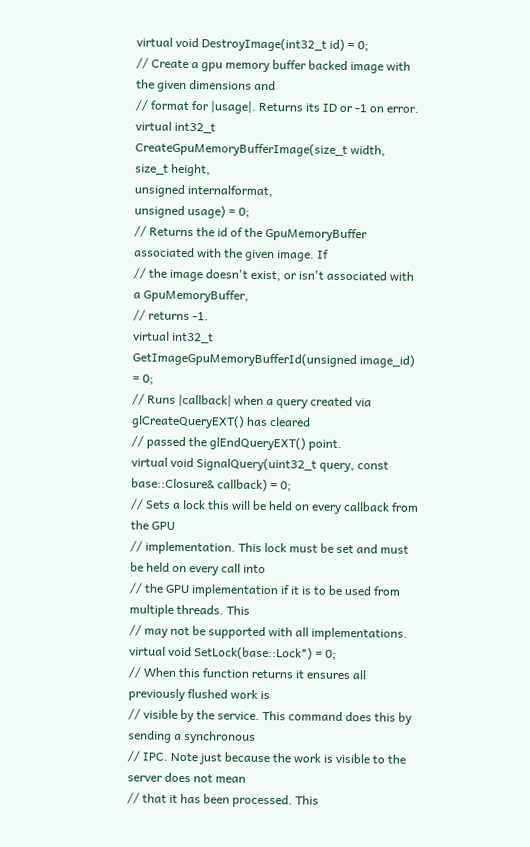virtual void DestroyImage(int32_t id) = 0;
// Create a gpu memory buffer backed image with the given dimensions and
// format for |usage|. Returns its ID or -1 on error.
virtual int32_t CreateGpuMemoryBufferImage(size_t width,
size_t height,
unsigned internalformat,
unsigned usage) = 0;
// Returns the id of the GpuMemoryBuffer associated with the given image. If
// the image doesn't exist, or isn't associated with a GpuMemoryBuffer,
// returns -1.
virtual int32_t GetImageGpuMemoryBufferId(unsigned image_id) = 0;
// Runs |callback| when a query created via glCreateQueryEXT() has cleared
// passed the glEndQueryEXT() point.
virtual void SignalQuery(uint32_t query, const base::Closure& callback) = 0;
// Sets a lock this will be held on every callback from the GPU
// implementation. This lock must be set and must be held on every call into
// the GPU implementation if it is to be used from multiple threads. This
// may not be supported with all implementations.
virtual void SetLock(base::Lock*) = 0;
// When this function returns it ensures all previously flushed work is
// visible by the service. This command does this by sending a synchronous
// IPC. Note just because the work is visible to the server does not mean
// that it has been processed. This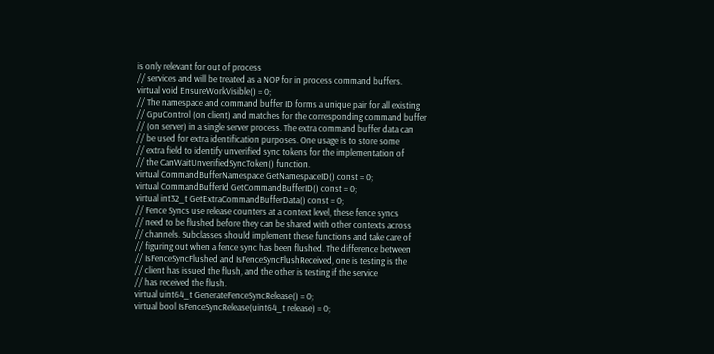is only relevant for out of process
// services and will be treated as a NOP for in process command buffers.
virtual void EnsureWorkVisible() = 0;
// The namespace and command buffer ID forms a unique pair for all existing
// GpuControl (on client) and matches for the corresponding command buffer
// (on server) in a single server process. The extra command buffer data can
// be used for extra identification purposes. One usage is to store some
// extra field to identify unverified sync tokens for the implementation of
// the CanWaitUnverifiedSyncToken() function.
virtual CommandBufferNamespace GetNamespaceID() const = 0;
virtual CommandBufferId GetCommandBufferID() const = 0;
virtual int32_t GetExtraCommandBufferData() const = 0;
// Fence Syncs use release counters at a context level, these fence syncs
// need to be flushed before they can be shared with other contexts across
// channels. Subclasses should implement these functions and take care of
// figuring out when a fence sync has been flushed. The difference between
// IsFenceSyncFlushed and IsFenceSyncFlushReceived, one is testing is the
// client has issued the flush, and the other is testing if the service
// has received the flush.
virtual uint64_t GenerateFenceSyncRelease() = 0;
virtual bool IsFenceSyncRelease(uint64_t release) = 0;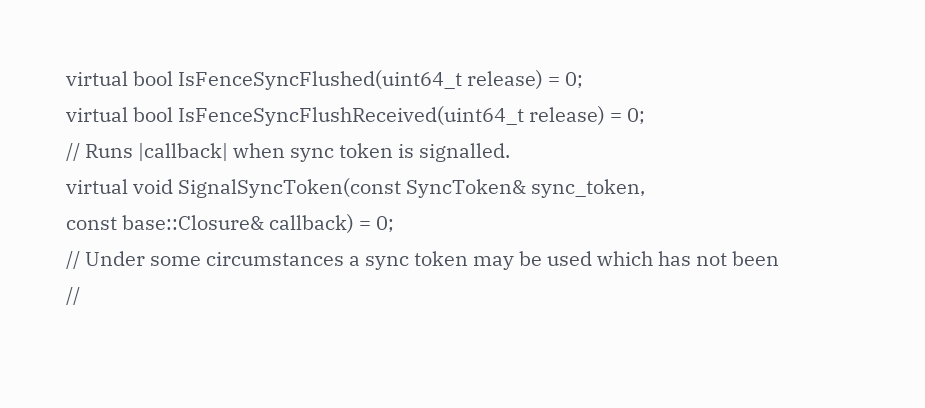virtual bool IsFenceSyncFlushed(uint64_t release) = 0;
virtual bool IsFenceSyncFlushReceived(uint64_t release) = 0;
// Runs |callback| when sync token is signalled.
virtual void SignalSyncToken(const SyncToken& sync_token,
const base::Closure& callback) = 0;
// Under some circumstances a sync token may be used which has not been
//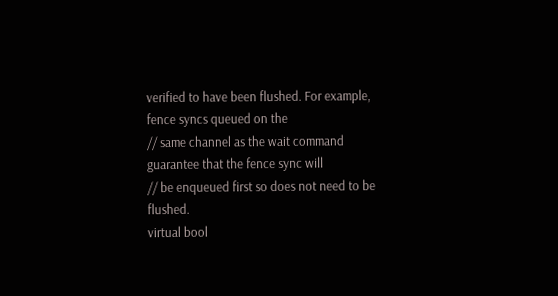verified to have been flushed. For example, fence syncs queued on the
// same channel as the wait command guarantee that the fence sync will
// be enqueued first so does not need to be flushed.
virtual bool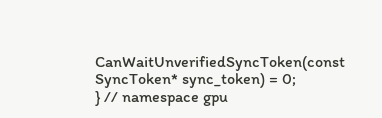CanWaitUnverifiedSyncToken(const SyncToken* sync_token) = 0;
} // namespace gpu